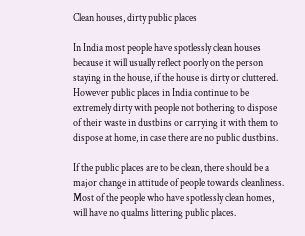Clean houses, dirty public places

In India most people have spotlessly clean houses because it will usually reflect poorly on the person staying in the house, if the house is dirty or cluttered. However public places in India continue to be extremely dirty with people not bothering to dispose of their waste in dustbins or carrying it with them to dispose at home, in case there are no public dustbins.

If the public places are to be clean, there should be a major change in attitude of people towards cleanliness. Most of the people who have spotlessly clean homes, will have no qualms littering public places.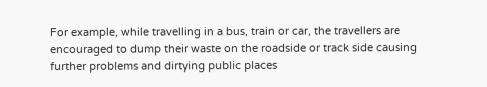For example, while travelling in a bus, train or car, the travellers are encouraged to dump their waste on the roadside or track side causing further problems and dirtying public places